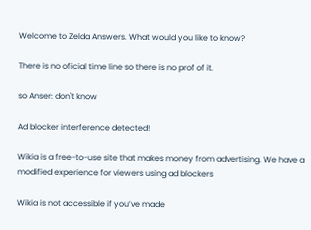Welcome to Zelda Answers. What would you like to know?

There is no oficial time line so there is no prof of it.

so Anser: don't know

Ad blocker interference detected!

Wikia is a free-to-use site that makes money from advertising. We have a modified experience for viewers using ad blockers

Wikia is not accessible if you’ve made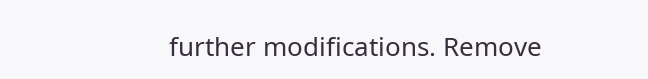further modifications. Remove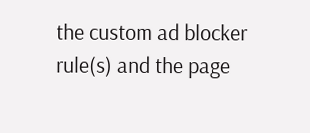the custom ad blocker rule(s) and the page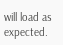will load as expected.